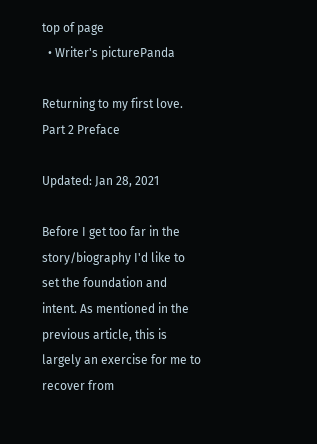top of page
  • Writer's picturePanda

Returning to my first love. Part 2 Preface

Updated: Jan 28, 2021

Before I get too far in the story/biography I'd like to set the foundation and intent. As mentioned in the previous article, this is largely an exercise for me to recover from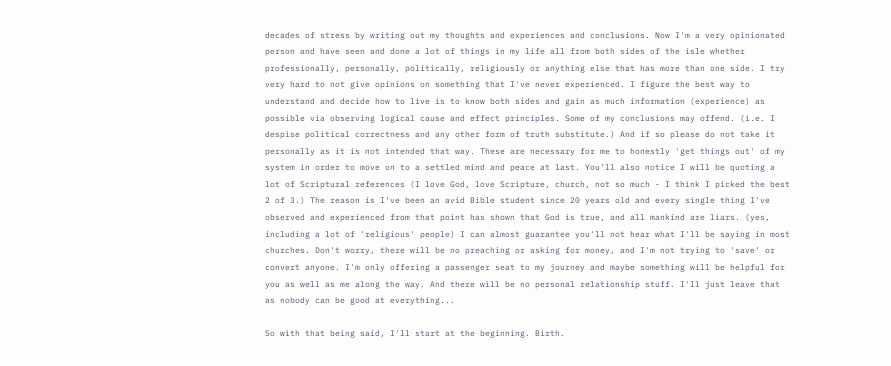decades of stress by writing out my thoughts and experiences and conclusions. Now I'm a very opinionated person and have seen and done a lot of things in my life all from both sides of the isle whether professionally, personally, politically, religiously or anything else that has more than one side. I try very hard to not give opinions on something that I've never experienced. I figure the best way to understand and decide how to live is to know both sides and gain as much information (experience) as possible via observing logical cause and effect principles. Some of my conclusions may offend. (i.e. I despise political correctness and any other form of truth substitute.) And if so please do not take it personally as it is not intended that way. These are necessary for me to honestly 'get things out' of my system in order to move on to a settled mind and peace at last. You'll also notice I will be quoting a lot of Scriptural references (I love God, love Scripture, church, not so much - I think I picked the best 2 of 3.) The reason is I've been an avid Bible student since 20 years old and every single thing I've observed and experienced from that point has shown that God is true, and all mankind are liars. (yes, including a lot of 'religious' people) I can almost guarantee you'll not hear what I'll be saying in most churches. Don't worry, there will be no preaching or asking for money, and I'm not trying to 'save' or convert anyone. I'm only offering a passenger seat to my journey and maybe something will be helpful for you as well as me along the way. And there will be no personal relationship stuff. I'll just leave that as nobody can be good at everything...

So with that being said, I'll start at the beginning. Birth.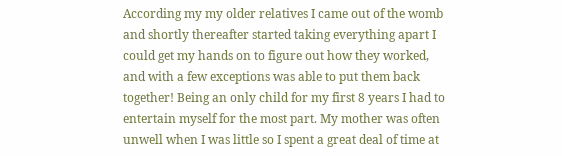According my my older relatives I came out of the womb and shortly thereafter started taking everything apart I could get my hands on to figure out how they worked, and with a few exceptions was able to put them back together! Being an only child for my first 8 years I had to entertain myself for the most part. My mother was often unwell when I was little so I spent a great deal of time at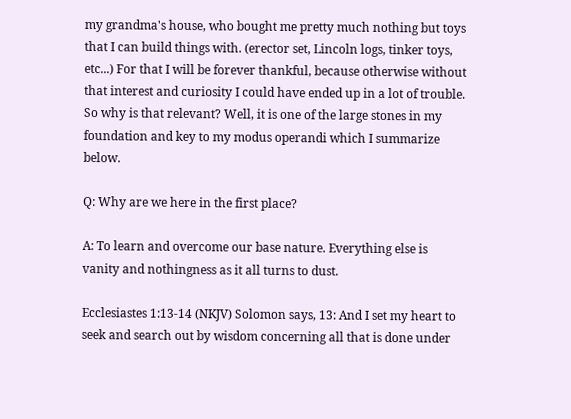my grandma's house, who bought me pretty much nothing but toys that I can build things with. (erector set, Lincoln logs, tinker toys, etc...) For that I will be forever thankful, because otherwise without that interest and curiosity I could have ended up in a lot of trouble. So why is that relevant? Well, it is one of the large stones in my foundation and key to my modus operandi which I summarize below.

Q: Why are we here in the first place?

A: To learn and overcome our base nature. Everything else is vanity and nothingness as it all turns to dust.

Ecclesiastes 1:13-14 (NKJV) Solomon says, 13: And I set my heart to seek and search out by wisdom concerning all that is done under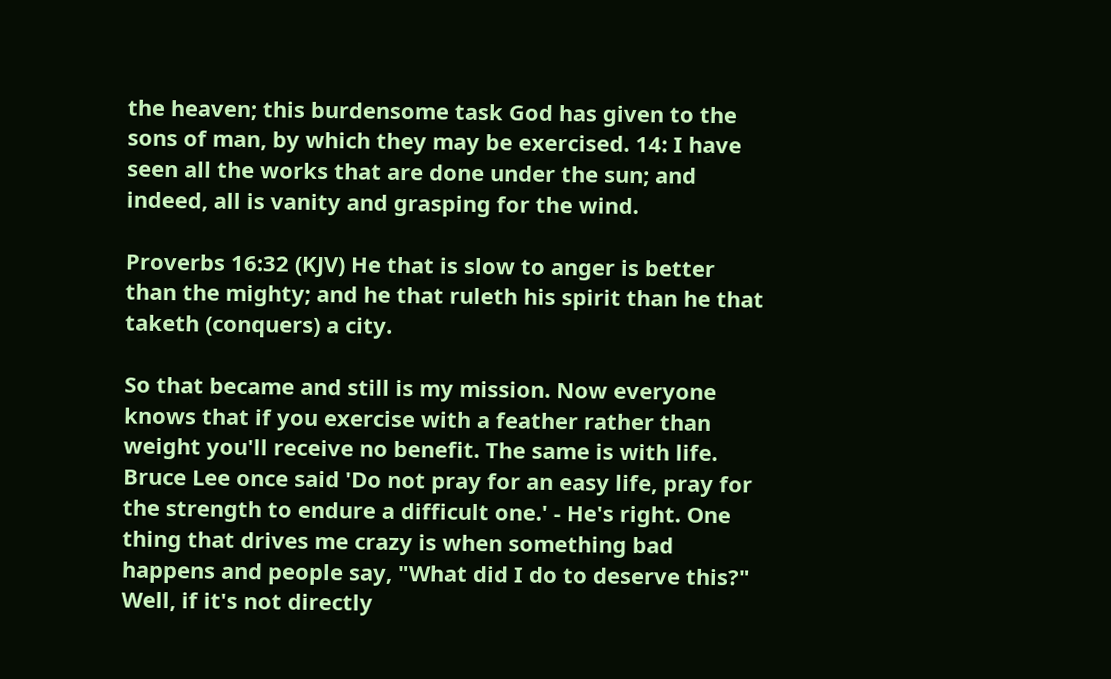the heaven; this burdensome task God has given to the sons of man, by which they may be exercised. 14: I have seen all the works that are done under the sun; and indeed, all is vanity and grasping for the wind.

Proverbs 16:32 (KJV) He that is slow to anger is better than the mighty; and he that ruleth his spirit than he that taketh (conquers) a city.

So that became and still is my mission. Now everyone knows that if you exercise with a feather rather than weight you'll receive no benefit. The same is with life. Bruce Lee once said 'Do not pray for an easy life, pray for the strength to endure a difficult one.' - He's right. One thing that drives me crazy is when something bad happens and people say, "What did I do to deserve this?" Well, if it's not directly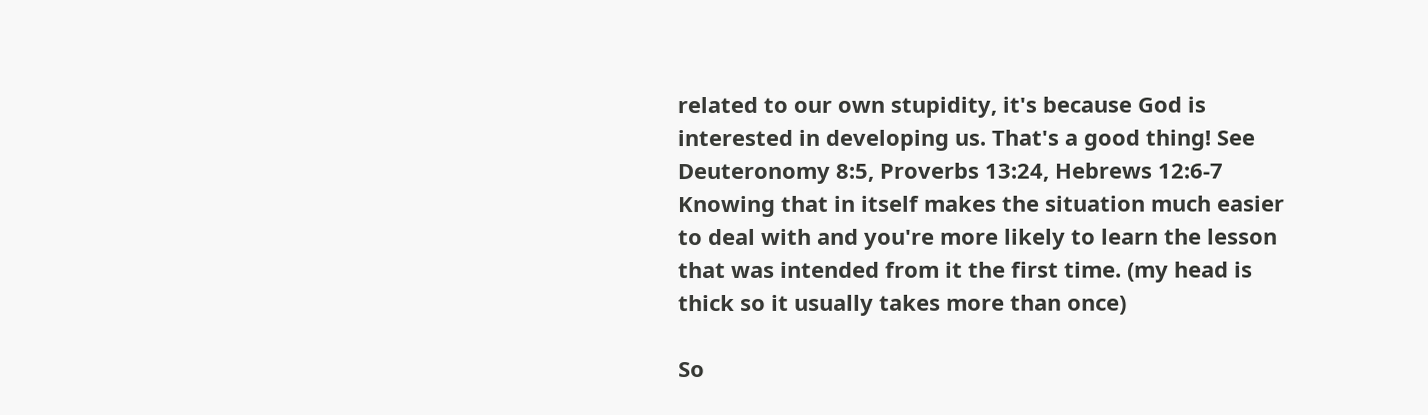related to our own stupidity, it's because God is interested in developing us. That's a good thing! See Deuteronomy 8:5, Proverbs 13:24, Hebrews 12:6-7 Knowing that in itself makes the situation much easier to deal with and you're more likely to learn the lesson that was intended from it the first time. (my head is thick so it usually takes more than once)

So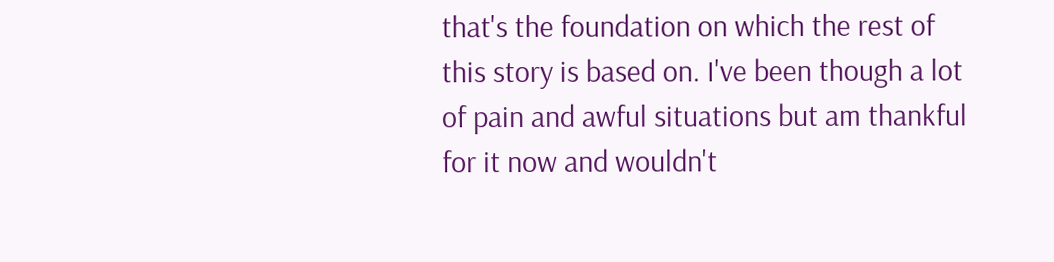that's the foundation on which the rest of this story is based on. I've been though a lot of pain and awful situations but am thankful for it now and wouldn't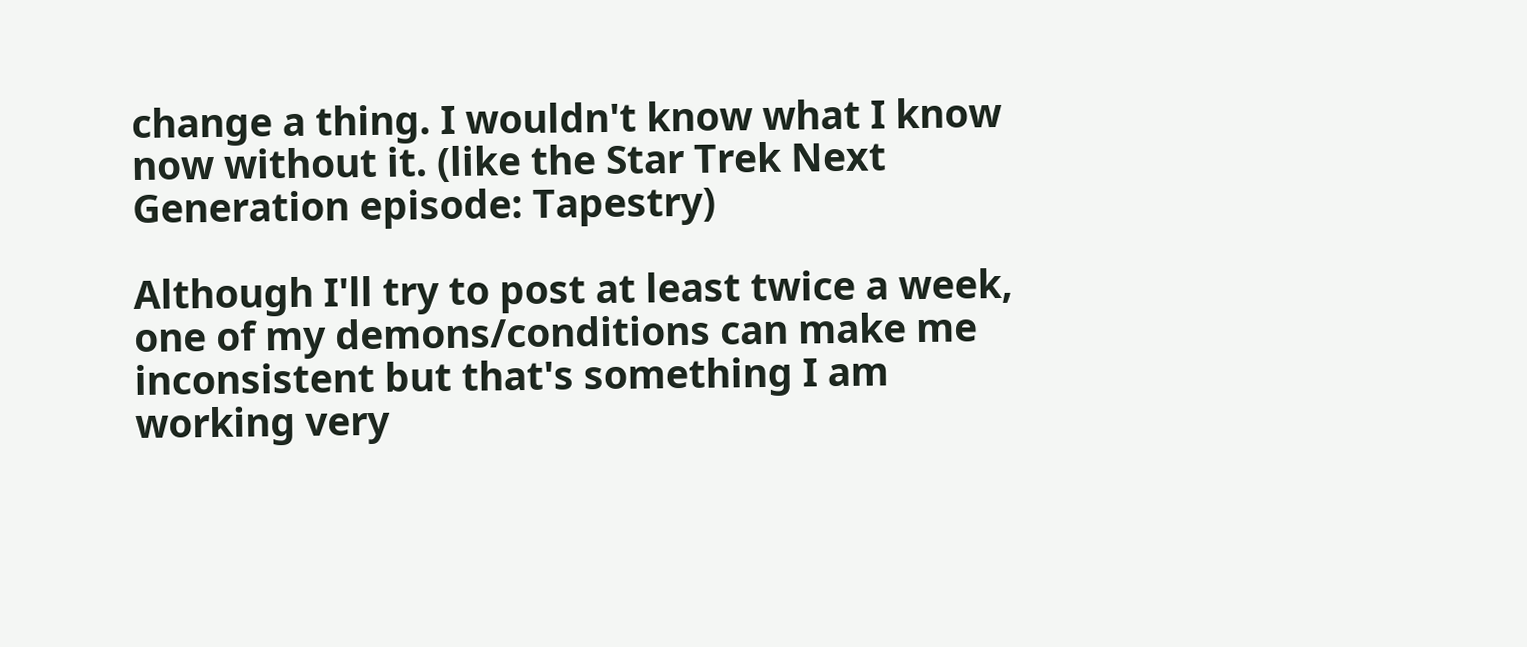change a thing. I wouldn't know what I know now without it. (like the Star Trek Next Generation episode: Tapestry)

Although I'll try to post at least twice a week, one of my demons/conditions can make me inconsistent but that's something I am working very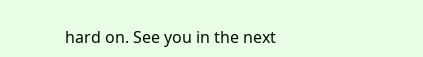hard on. See you in the next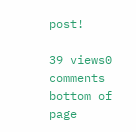post!

39 views0 comments
bottom of page